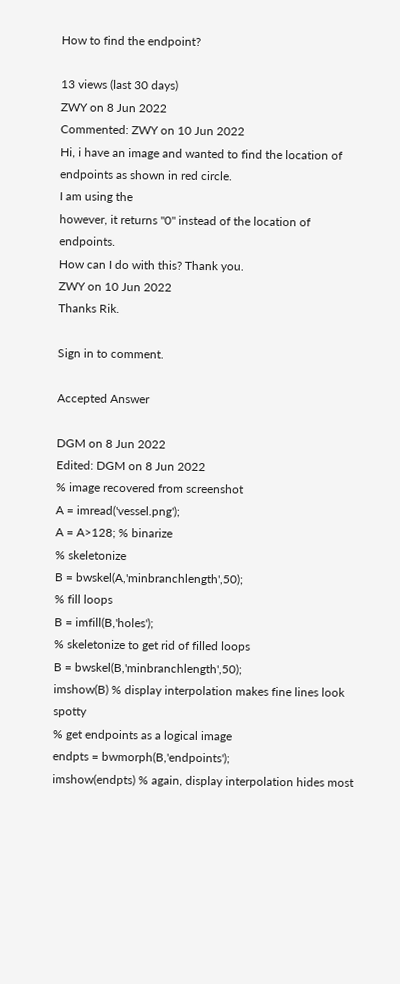How to find the endpoint?

13 views (last 30 days)
ZWY on 8 Jun 2022
Commented: ZWY on 10 Jun 2022
Hi, i have an image and wanted to find the location of endpoints as shown in red circle.
I am using the
however, it returns "0" instead of the location of endpoints.
How can I do with this? Thank you.
ZWY on 10 Jun 2022
Thanks Rik.

Sign in to comment.

Accepted Answer

DGM on 8 Jun 2022
Edited: DGM on 8 Jun 2022
% image recovered from screenshot
A = imread('vessel.png');
A = A>128; % binarize
% skeletonize
B = bwskel(A,'minbranchlength',50);
% fill loops
B = imfill(B,'holes');
% skeletonize to get rid of filled loops
B = bwskel(B,'minbranchlength',50);
imshow(B) % display interpolation makes fine lines look spotty
% get endpoints as a logical image
endpts = bwmorph(B,'endpoints');
imshow(endpts) % again, display interpolation hides most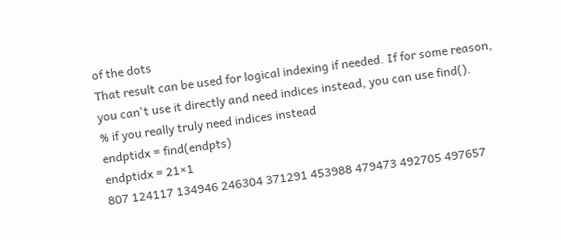of the dots
That result can be used for logical indexing if needed. If for some reason, you can't use it directly and need indices instead, you can use find().
% if you really truly need indices instead
endptidx = find(endpts)
endptidx = 21×1
807 124117 134946 246304 371291 453988 479473 492705 497657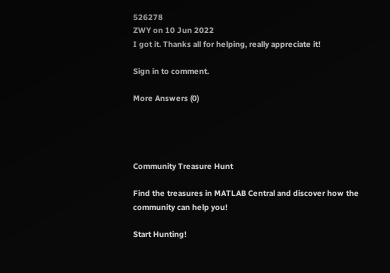526278
ZWY on 10 Jun 2022
I got it. Thanks all for helping, really appreciate it!

Sign in to comment.

More Answers (0)




Community Treasure Hunt

Find the treasures in MATLAB Central and discover how the community can help you!

Start Hunting!